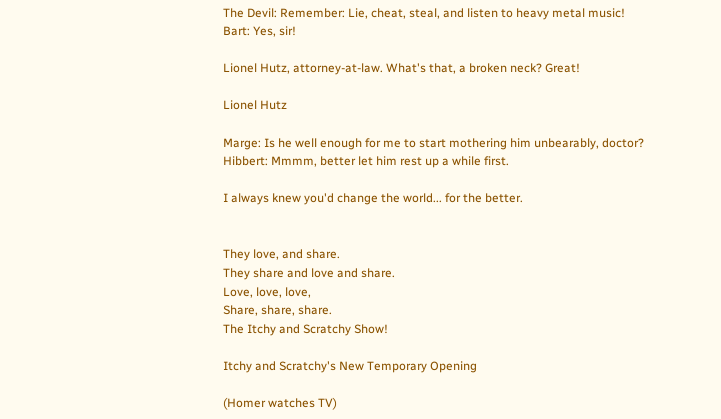The Devil: Remember: Lie, cheat, steal, and listen to heavy metal music!
Bart: Yes, sir!

Lionel Hutz, attorney-at-law. What's that, a broken neck? Great!

Lionel Hutz

Marge: Is he well enough for me to start mothering him unbearably, doctor?
Hibbert: Mmmm, better let him rest up a while first.

I always knew you'd change the world... for the better.


They love, and share.
They share and love and share.
Love, love, love,
Share, share, share.
The Itchy and Scratchy Show!

Itchy and Scratchy's New Temporary Opening

(Homer watches TV)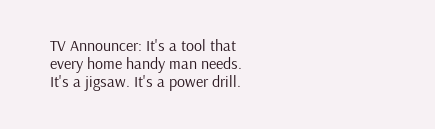TV Announcer: It's a tool that every home handy man needs. It's a jigsaw. It's a power drill.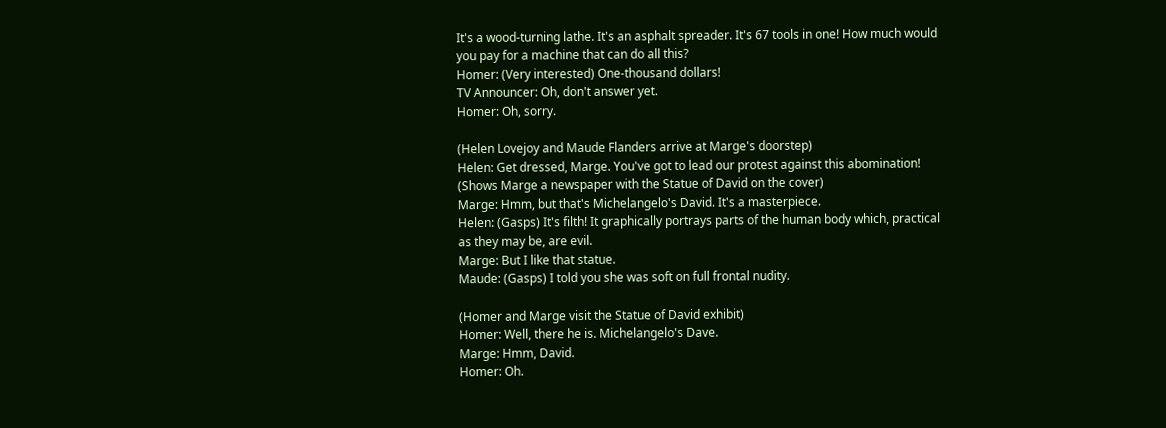It's a wood-turning lathe. It's an asphalt spreader. It's 67 tools in one! How much would you pay for a machine that can do all this?
Homer: (Very interested) One-thousand dollars!
TV Announcer: Oh, don't answer yet.
Homer: Oh, sorry.

(Helen Lovejoy and Maude Flanders arrive at Marge's doorstep)
Helen: Get dressed, Marge. You've got to lead our protest against this abomination! (Shows Marge a newspaper with the Statue of David on the cover)
Marge: Hmm, but that's Michelangelo's David. It's a masterpiece.
Helen: (Gasps) It's filth! It graphically portrays parts of the human body which, practical as they may be, are evil.
Marge: But I like that statue.
Maude: (Gasps) I told you she was soft on full frontal nudity.

(Homer and Marge visit the Statue of David exhibit)
Homer: Well, there he is. Michelangelo's Dave.
Marge: Hmm, David.
Homer: Oh.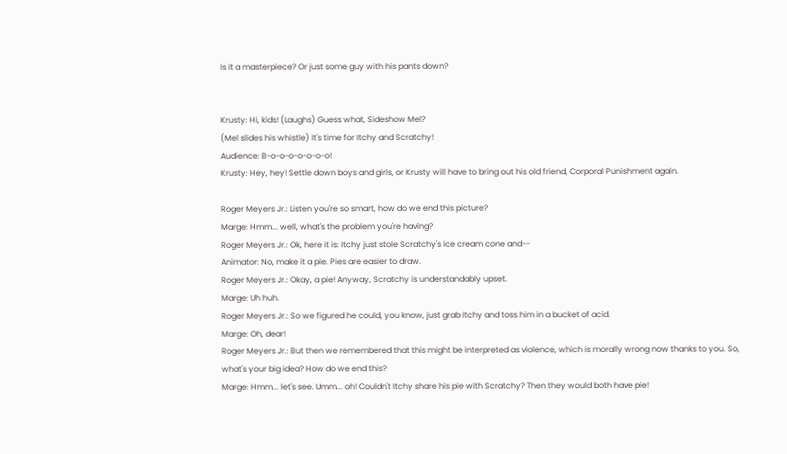Is it a masterpiece? Or just some guy with his pants down?


Krusty: Hi, kids! (Laughs) Guess what, Sideshow Mel?
(Mel slides his whistle) It's time for Itchy and Scratchy!
Audience: B-o-o-o-o-o-o-o!
Krusty: Hey, hey! Settle down boys and girls, or Krusty will have to bring out his old friend, Corporal Punishment again.

Roger Meyers Jr.: Listen you're so smart, how do we end this picture?
Marge: Hmm... well, what's the problem you're having?
Roger Meyers Jr.: Ok, here it is: Itchy just stole Scratchy's ice cream cone and--
Animator: No, make it a pie. Pies are easier to draw.
Roger Meyers Jr.: Okay, a pie! Anyway, Scratchy is understandably upset.
Marge: Uh huh.
Roger Meyers Jr.: So we figured he could, you know, just grab Itchy and toss him in a bucket of acid.
Marge: Oh, dear!
Roger Meyers Jr.: But then we remembered that this might be interpreted as violence, which is morally wrong now thanks to you. So, what's your big idea? How do we end this?
Marge: Hmm... let's see. Umm... oh! Couldn't Itchy share his pie with Scratchy? Then they would both have pie!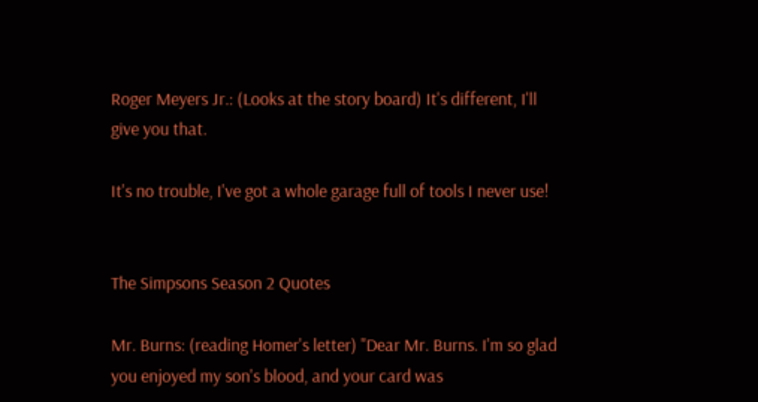Roger Meyers Jr.: (Looks at the story board) It's different, I'll give you that.

It's no trouble, I've got a whole garage full of tools I never use!


The Simpsons Season 2 Quotes

Mr. Burns: (reading Homer's letter) "Dear Mr. Burns. I'm so glad you enjoyed my son's blood, and your card was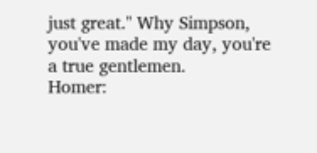just great." Why Simpson, you've made my day, you're a true gentlemen.
Homer: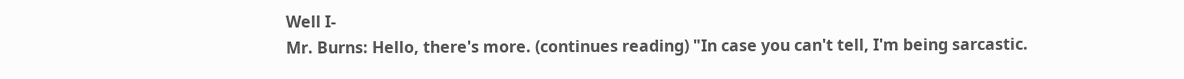Well I-
Mr. Burns: Hello, there's more. (continues reading) "In case you can't tell, I'm being sarcastic.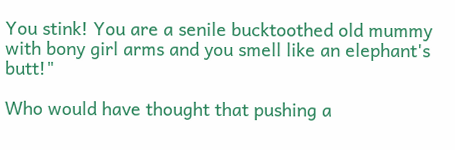You stink! You are a senile bucktoothed old mummy with bony girl arms and you smell like an elephant's butt!"

Who would have thought that pushing a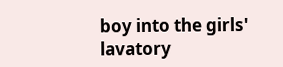boy into the girls' lavatory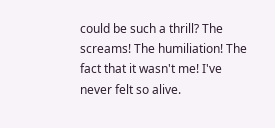could be such a thrill? The screams! The humiliation! The fact that it wasn't me! I've never felt so alive.